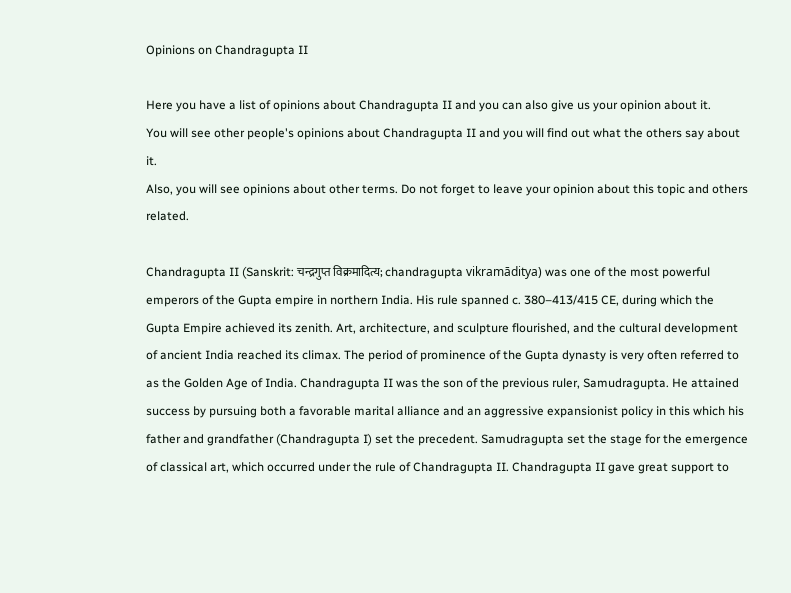Opinions on Chandragupta II

Here you have a list of opinions about Chandragupta II and you can also give us your opinion about it.
You will see other people's opinions about Chandragupta II and you will find out what the others say about it.
Also, you will see opinions about other terms. Do not forget to leave your opinion about this topic and others related.

Chandragupta II (Sanskrit: चन्द्रगुप्त विक्रमादित्य; chandragupta vikramāditya) was one of the most powerful emperors of the Gupta empire in northern India. His rule spanned c. 380–413/415 CE, during which the Gupta Empire achieved its zenith. Art, architecture, and sculpture flourished, and the cultural development of ancient India reached its climax. The period of prominence of the Gupta dynasty is very often referred to as the Golden Age of India. Chandragupta II was the son of the previous ruler, Samudragupta. He attained success by pursuing both a favorable marital alliance and an aggressive expansionist policy in this which his father and grandfather (Chandragupta I) set the precedent. Samudragupta set the stage for the emergence of classical art, which occurred under the rule of Chandragupta II. Chandragupta II gave great support to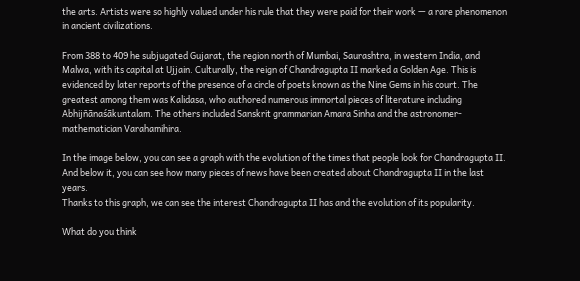the arts. Artists were so highly valued under his rule that they were paid for their work — a rare phenomenon in ancient civilizations.

From 388 to 409 he subjugated Gujarat, the region north of Mumbai, Saurashtra, in western India, and Malwa, with its capital at Ujjain. Culturally, the reign of Chandragupta II marked a Golden Age. This is evidenced by later reports of the presence of a circle of poets known as the Nine Gems in his court. The greatest among them was Kalidasa, who authored numerous immortal pieces of literature including Abhijñānaśākuntalam. The others included Sanskrit grammarian Amara Sinha and the astronomer-mathematician Varahamihira.

In the image below, you can see a graph with the evolution of the times that people look for Chandragupta II. And below it, you can see how many pieces of news have been created about Chandragupta II in the last years.
Thanks to this graph, we can see the interest Chandragupta II has and the evolution of its popularity.

What do you think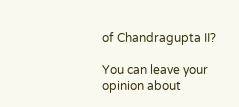of Chandragupta II?

You can leave your opinion about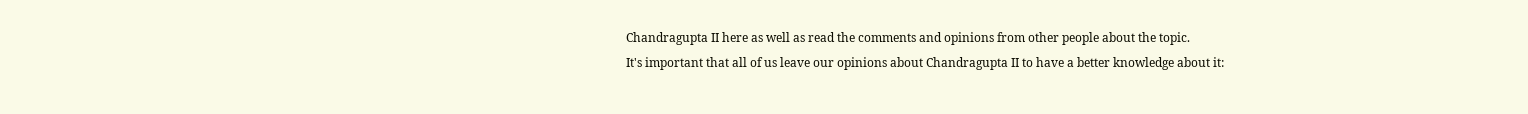Chandragupta II here as well as read the comments and opinions from other people about the topic.
It's important that all of us leave our opinions about Chandragupta II to have a better knowledge about it: